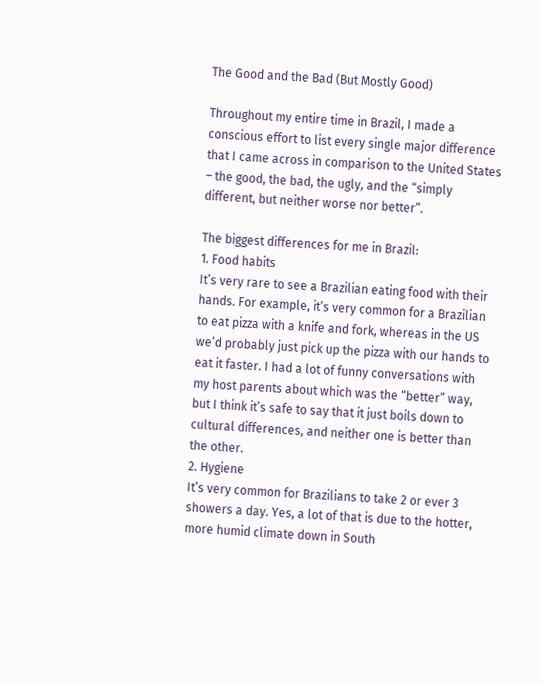The Good and the Bad (But Mostly Good)

Throughout my entire time in Brazil, I made a conscious effort to list every single major difference that I came across in comparison to the United States – the good, the bad, the ugly, and the “simply different, but neither worse nor better”.

The biggest differences for me in Brazil:
1. Food habits
It’s very rare to see a Brazilian eating food with their hands. For example, it’s very common for a Brazilian to eat pizza with a knife and fork, whereas in the US we’d probably just pick up the pizza with our hands to eat it faster. I had a lot of funny conversations with my host parents about which was the “better” way, but I think it’s safe to say that it just boils down to cultural differences, and neither one is better than the other.
2. Hygiene
It’s very common for Brazilians to take 2 or ever 3 showers a day. Yes, a lot of that is due to the hotter, more humid climate down in South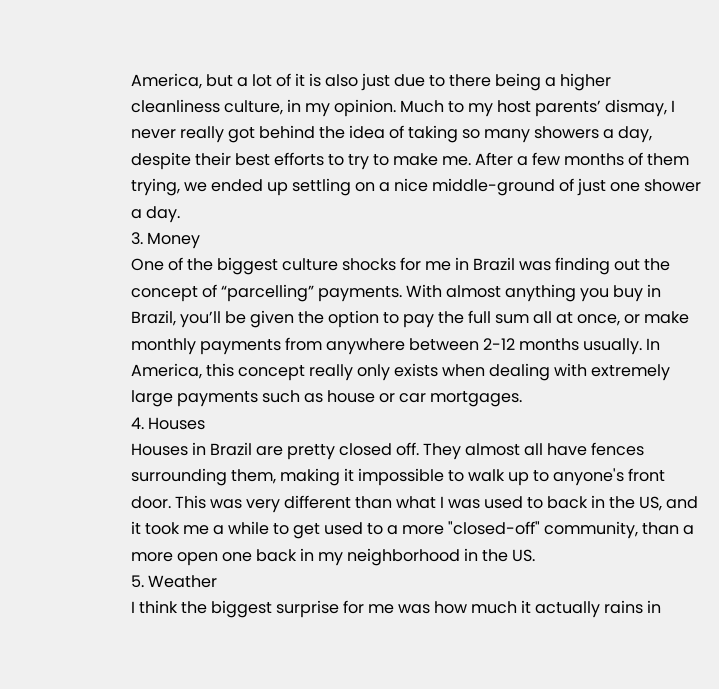America, but a lot of it is also just due to there being a higher cleanliness culture, in my opinion. Much to my host parents’ dismay, I never really got behind the idea of taking so many showers a day, despite their best efforts to try to make me. After a few months of them trying, we ended up settling on a nice middle-ground of just one shower a day.
3. Money
One of the biggest culture shocks for me in Brazil was finding out the concept of “parcelling” payments. With almost anything you buy in Brazil, you’ll be given the option to pay the full sum all at once, or make monthly payments from anywhere between 2-12 months usually. In America, this concept really only exists when dealing with extremely large payments such as house or car mortgages.
4. Houses
Houses in Brazil are pretty closed off. They almost all have fences surrounding them, making it impossible to walk up to anyone's front door. This was very different than what I was used to back in the US, and it took me a while to get used to a more "closed-off" community, than a more open one back in my neighborhood in the US.
5. Weather
I think the biggest surprise for me was how much it actually rains in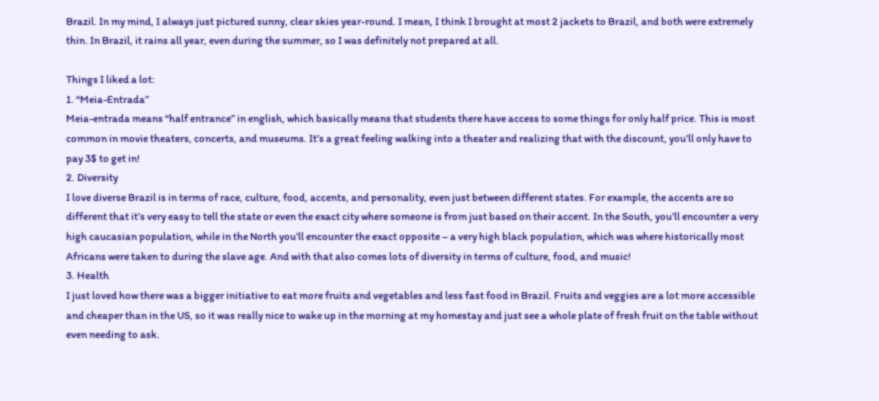Brazil. In my mind, I always just pictured sunny, clear skies year-round. I mean, I think I brought at most 2 jackets to Brazil, and both were extremely thin. In Brazil, it rains all year, even during the summer, so I was definitely not prepared at all.

Things I liked a lot:
1. “Meia-Entrada”
Meia-entrada means “half entrance” in english, which basically means that students there have access to some things for only half price. This is most common in movie theaters, concerts, and museums. It’s a great feeling walking into a theater and realizing that with the discount, you’ll only have to pay 3$ to get in!
2. Diversity
I love diverse Brazil is in terms of race, culture, food, accents, and personality, even just between different states. For example, the accents are so different that it’s very easy to tell the state or even the exact city where someone is from just based on their accent. In the South, you’ll encounter a very high caucasian population, while in the North you’ll encounter the exact opposite – a very high black population, which was where historically most Africans were taken to during the slave age. And with that also comes lots of diversity in terms of culture, food, and music!
3. Health
I just loved how there was a bigger initiative to eat more fruits and vegetables and less fast food in Brazil. Fruits and veggies are a lot more accessible and cheaper than in the US, so it was really nice to wake up in the morning at my homestay and just see a whole plate of fresh fruit on the table without even needing to ask.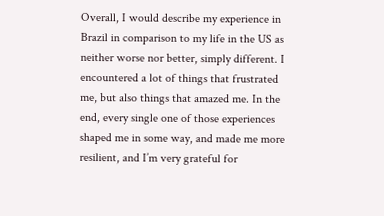Overall, I would describe my experience in Brazil in comparison to my life in the US as neither worse nor better, simply different. I encountered a lot of things that frustrated me, but also things that amazed me. In the end, every single one of those experiences shaped me in some way, and made me more resilient, and I’m very grateful for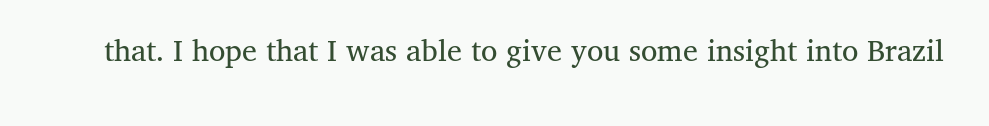that. I hope that I was able to give you some insight into Brazil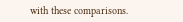with these comparisons.